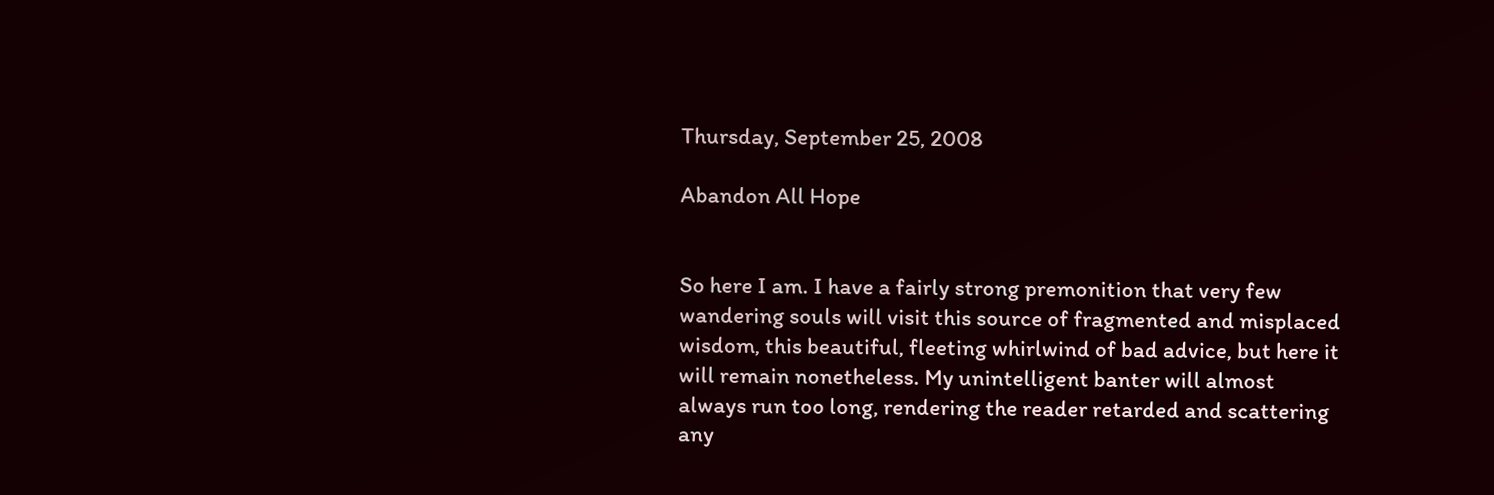Thursday, September 25, 2008

Abandon All Hope


So here I am. I have a fairly strong premonition that very few wandering souls will visit this source of fragmented and misplaced wisdom, this beautiful, fleeting whirlwind of bad advice, but here it will remain nonetheless. My unintelligent banter will almost always run too long, rendering the reader retarded and scattering any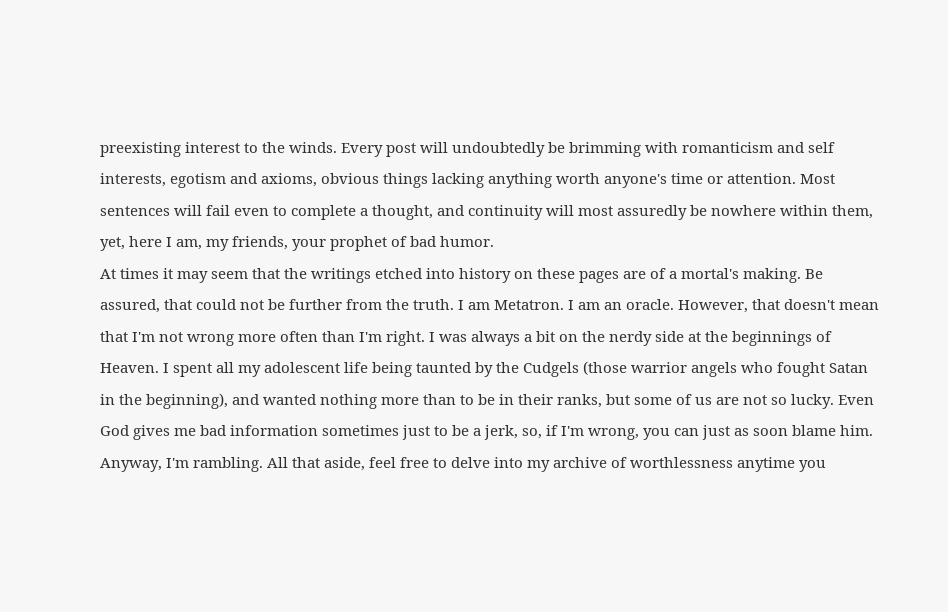preexisting interest to the winds. Every post will undoubtedly be brimming with romanticism and self interests, egotism and axioms, obvious things lacking anything worth anyone's time or attention. Most sentences will fail even to complete a thought, and continuity will most assuredly be nowhere within them, yet, here I am, my friends, your prophet of bad humor.
At times it may seem that the writings etched into history on these pages are of a mortal's making. Be assured, that could not be further from the truth. I am Metatron. I am an oracle. However, that doesn't mean that I'm not wrong more often than I'm right. I was always a bit on the nerdy side at the beginnings of Heaven. I spent all my adolescent life being taunted by the Cudgels (those warrior angels who fought Satan in the beginning), and wanted nothing more than to be in their ranks, but some of us are not so lucky. Even God gives me bad information sometimes just to be a jerk, so, if I'm wrong, you can just as soon blame him.
Anyway, I'm rambling. All that aside, feel free to delve into my archive of worthlessness anytime you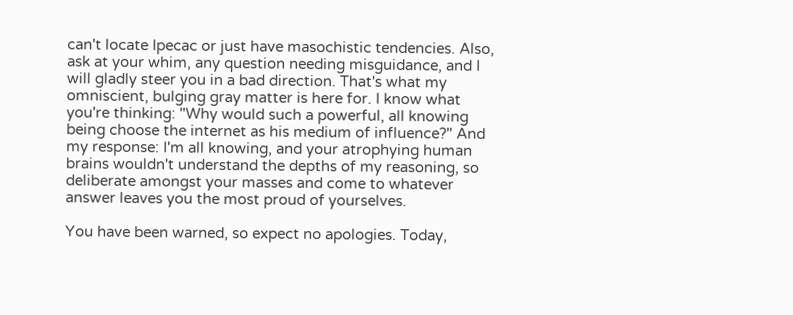can't locate Ipecac or just have masochistic tendencies. Also, ask at your whim, any question needing misguidance, and I will gladly steer you in a bad direction. That's what my omniscient, bulging gray matter is here for. I know what you're thinking: "Why would such a powerful, all knowing being choose the internet as his medium of influence?" And my response: I'm all knowing, and your atrophying human brains wouldn't understand the depths of my reasoning, so deliberate amongst your masses and come to whatever answer leaves you the most proud of yourselves.

You have been warned, so expect no apologies. Today,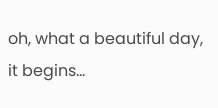oh, what a beautiful day, it begins...